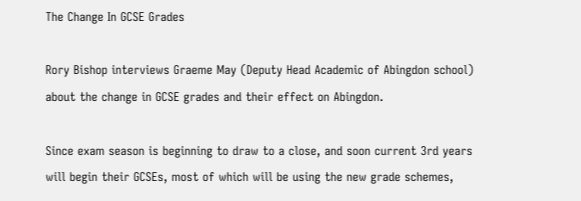The Change In GCSE Grades

Rory Bishop interviews Graeme May (Deputy Head Academic of Abingdon school) about the change in GCSE grades and their effect on Abingdon.

Since exam season is beginning to draw to a close, and soon current 3rd years will begin their GCSEs, most of which will be using the new grade schemes,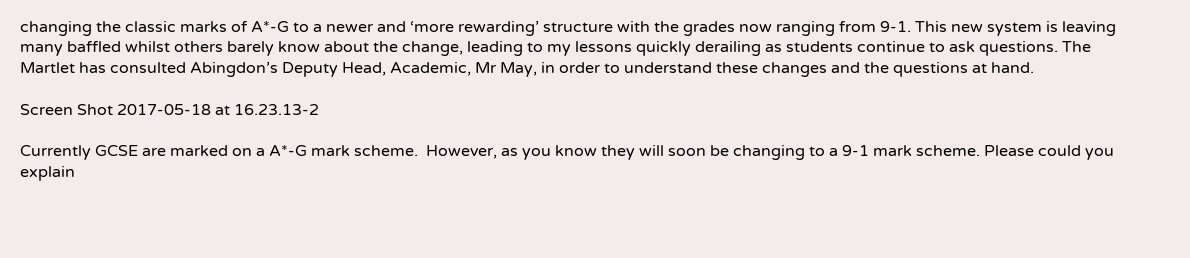changing the classic marks of A*-G to a newer and ‘more rewarding’ structure with the grades now ranging from 9-1. This new system is leaving many baffled whilst others barely know about the change, leading to my lessons quickly derailing as students continue to ask questions. The Martlet has consulted Abingdon’s Deputy Head, Academic, Mr May, in order to understand these changes and the questions at hand.

Screen Shot 2017-05-18 at 16.23.13-2

Currently GCSE are marked on a A*-G mark scheme.  However, as you know they will soon be changing to a 9-1 mark scheme. Please could you explain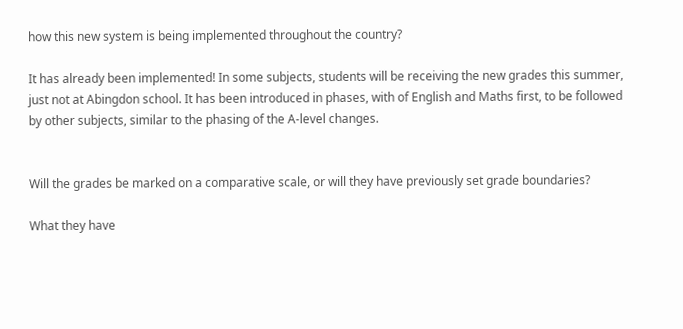how this new system is being implemented throughout the country?

It has already been implemented! In some subjects, students will be receiving the new grades this summer, just not at Abingdon school. It has been introduced in phases, with of English and Maths first, to be followed by other subjects, similar to the phasing of the A-level changes.


Will the grades be marked on a comparative scale, or will they have previously set grade boundaries?

What they have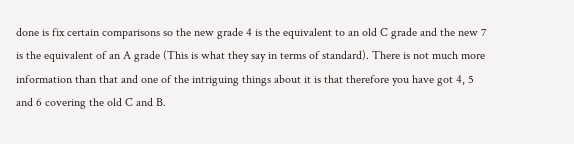done is fix certain comparisons so the new grade 4 is the equivalent to an old C grade and the new 7 is the equivalent of an A grade (This is what they say in terms of standard). There is not much more information than that and one of the intriguing things about it is that therefore you have got 4, 5 and 6 covering the old C and B.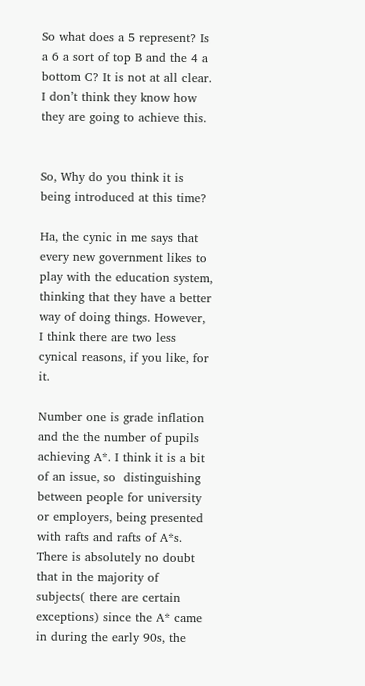So what does a 5 represent? Is a 6 a sort of top B and the 4 a bottom C? It is not at all clear. I don’t think they know how they are going to achieve this.


So, Why do you think it is being introduced at this time?

Ha, the cynic in me says that every new government likes to play with the education system, thinking that they have a better way of doing things. However, I think there are two less cynical reasons, if you like, for it.

Number one is grade inflation and the the number of pupils achieving A*. I think it is a bit of an issue, so  distinguishing between people for university or employers, being presented with rafts and rafts of A*s. There is absolutely no doubt that in the majority of subjects( there are certain exceptions) since the A* came in during the early 90s, the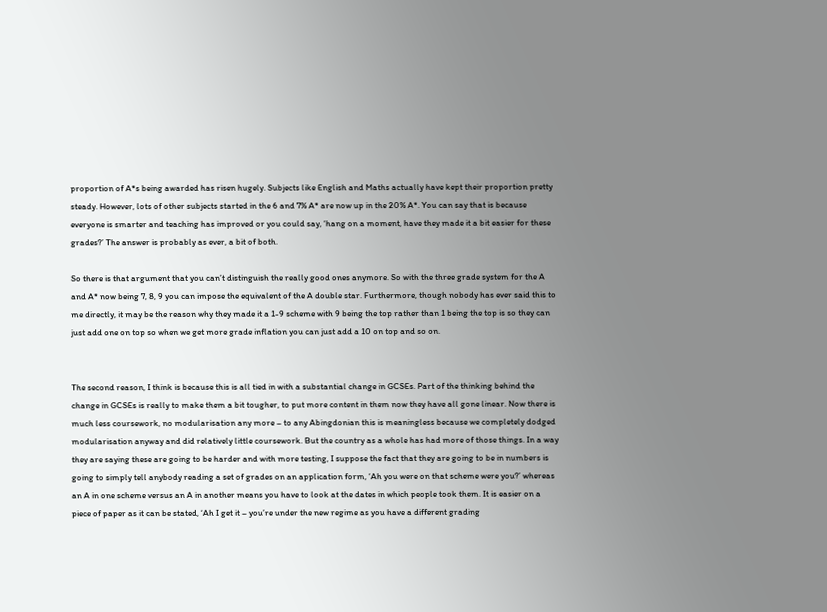proportion of A*s being awarded has risen hugely. Subjects like English and Maths actually have kept their proportion pretty steady. However, lots of other subjects started in the 6 and 7% A* are now up in the 20% A*. You can say that is because everyone is smarter and teaching has improved or you could say, ‘hang on a moment, have they made it a bit easier for these grades?’ The answer is probably as ever, a bit of both.

So there is that argument that you can’t distinguish the really good ones anymore. So with the three grade system for the A and A* now being 7, 8, 9 you can impose the equivalent of the A double star. Furthermore, though nobody has ever said this to me directly, it may be the reason why they made it a 1-9 scheme with 9 being the top rather than 1 being the top is so they can just add one on top so when we get more grade inflation you can just add a 10 on top and so on.


The second reason, I think is because this is all tied in with a substantial change in GCSEs. Part of the thinking behind the change in GCSEs is really to make them a bit tougher, to put more content in them now they have all gone linear. Now there is much less coursework, no modularisation any more – to any Abingdonian this is meaningless because we completely dodged modularisation anyway and did relatively little coursework. But the country as a whole has had more of those things. In a way they are saying these are going to be harder and with more testing, I suppose the fact that they are going to be in numbers is going to simply tell anybody reading a set of grades on an application form, ‘Ah you were on that scheme were you?’ whereas an A in one scheme versus an A in another means you have to look at the dates in which people took them. It is easier on a piece of paper as it can be stated, ‘Ah I get it – you’re under the new regime as you have a different grading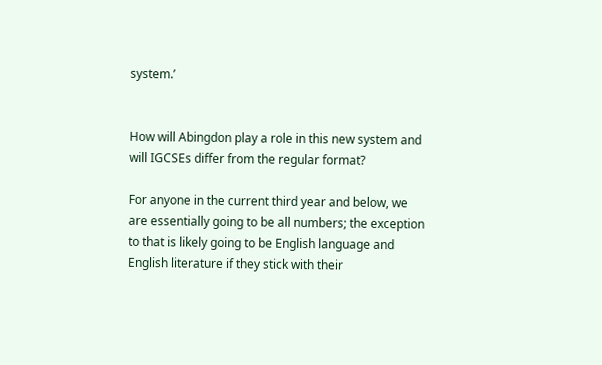system.’


How will Abingdon play a role in this new system and will IGCSEs differ from the regular format?

For anyone in the current third year and below, we are essentially going to be all numbers; the exception to that is likely going to be English language and English literature if they stick with their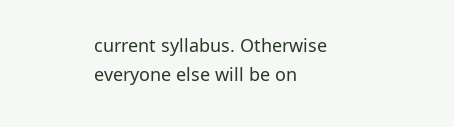current syllabus. Otherwise everyone else will be on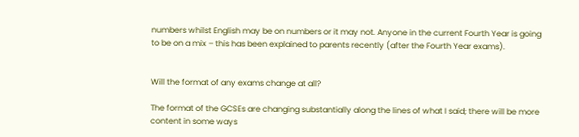numbers whilst English may be on numbers or it may not. Anyone in the current Fourth Year is going to be on a mix – this has been explained to parents recently (after the Fourth Year exams).


Will the format of any exams change at all?

The format of the GCSEs are changing substantially along the lines of what I said; there will be more content in some ways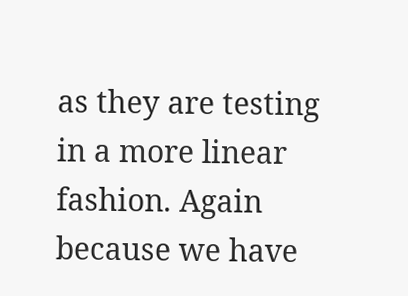as they are testing in a more linear fashion. Again because we have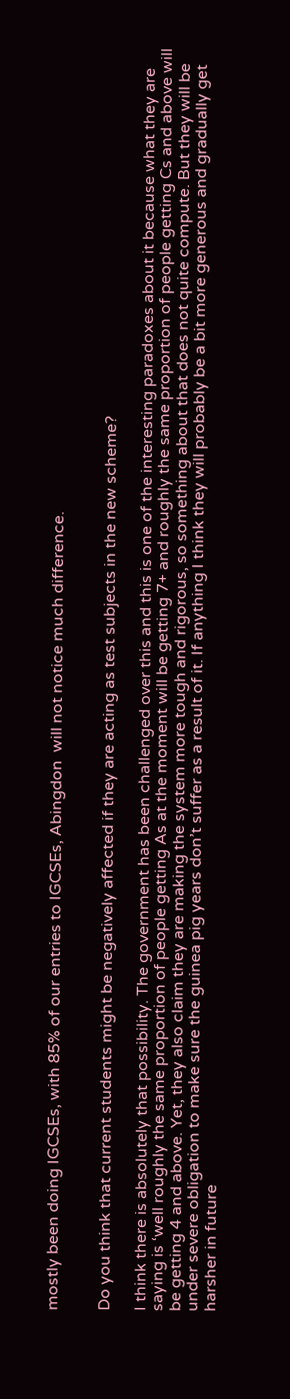mostly been doing IGCSEs, with 85% of our entries to IGCSEs, Abingdon  will not notice much difference.


Do you think that current students might be negatively affected if they are acting as test subjects in the new scheme?

I think there is absolutely that possibility. The government has been challenged over this and this is one of the interesting paradoxes about it because what they are saying is ‘well roughly the same proportion of people getting As at the moment will be getting 7+ and roughly the same proportion of people getting Cs and above will be getting 4 and above. Yet, they also claim they are making the system more tough and rigorous, so something about that does not quite compute. But they will be under severe obligation to make sure the guinea pig years don’t suffer as a result of it. If anything I think they will probably be a bit more generous and gradually get harsher in future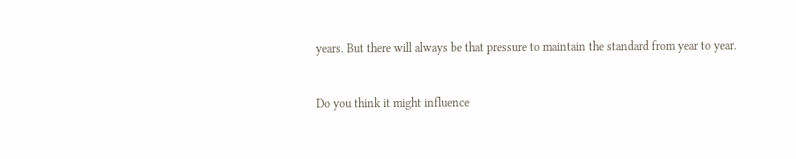years. But there will always be that pressure to maintain the standard from year to year.


Do you think it might influence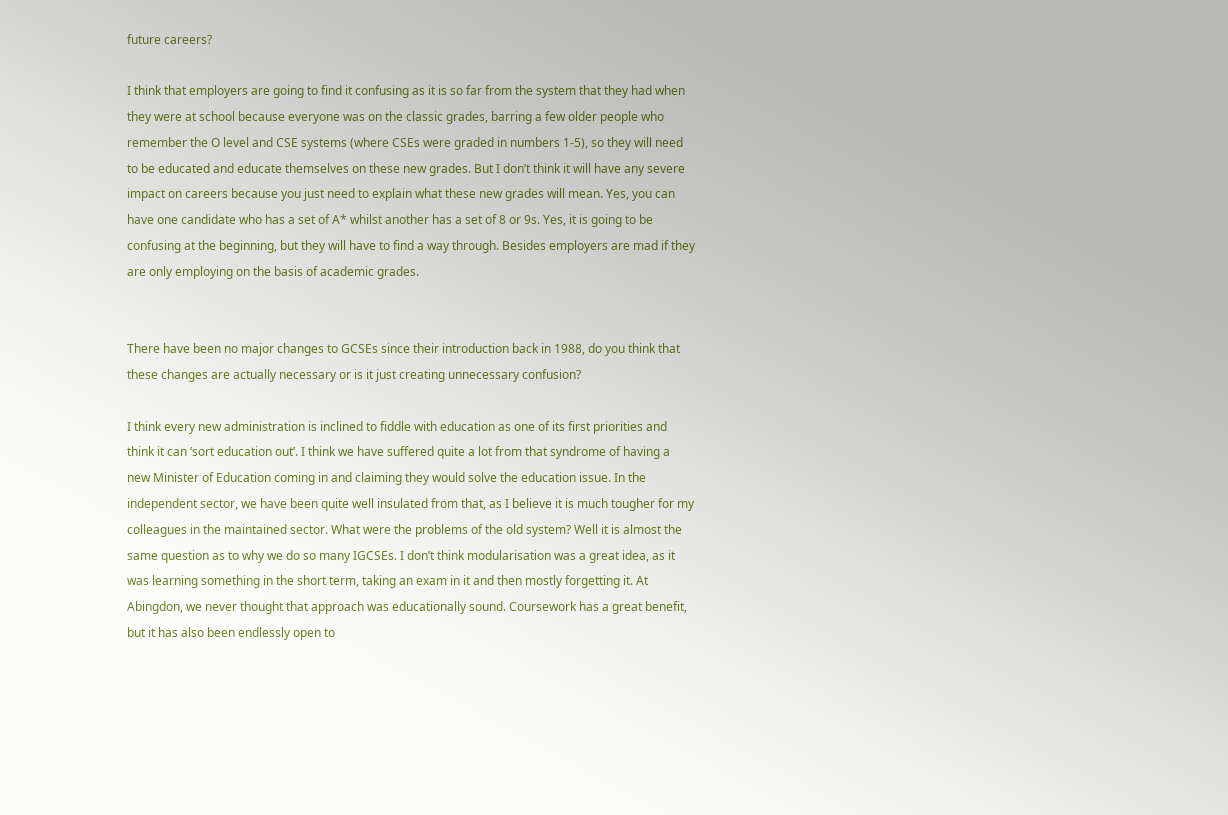future careers?

I think that employers are going to find it confusing as it is so far from the system that they had when they were at school because everyone was on the classic grades, barring a few older people who remember the O level and CSE systems (where CSEs were graded in numbers 1-5), so they will need to be educated and educate themselves on these new grades. But I don’t think it will have any severe impact on careers because you just need to explain what these new grades will mean. Yes, you can have one candidate who has a set of A* whilst another has a set of 8 or 9s. Yes, it is going to be confusing at the beginning, but they will have to find a way through. Besides employers are mad if they are only employing on the basis of academic grades.


There have been no major changes to GCSEs since their introduction back in 1988, do you think that these changes are actually necessary or is it just creating unnecessary confusion?

I think every new administration is inclined to fiddle with education as one of its first priorities and think it can ‘sort education out’. I think we have suffered quite a lot from that syndrome of having a new Minister of Education coming in and claiming they would solve the education issue. In the independent sector, we have been quite well insulated from that, as I believe it is much tougher for my colleagues in the maintained sector. What were the problems of the old system? Well it is almost the same question as to why we do so many IGCSEs. I don’t think modularisation was a great idea, as it was learning something in the short term, taking an exam in it and then mostly forgetting it. At Abingdon, we never thought that approach was educationally sound. Coursework has a great benefit, but it has also been endlessly open to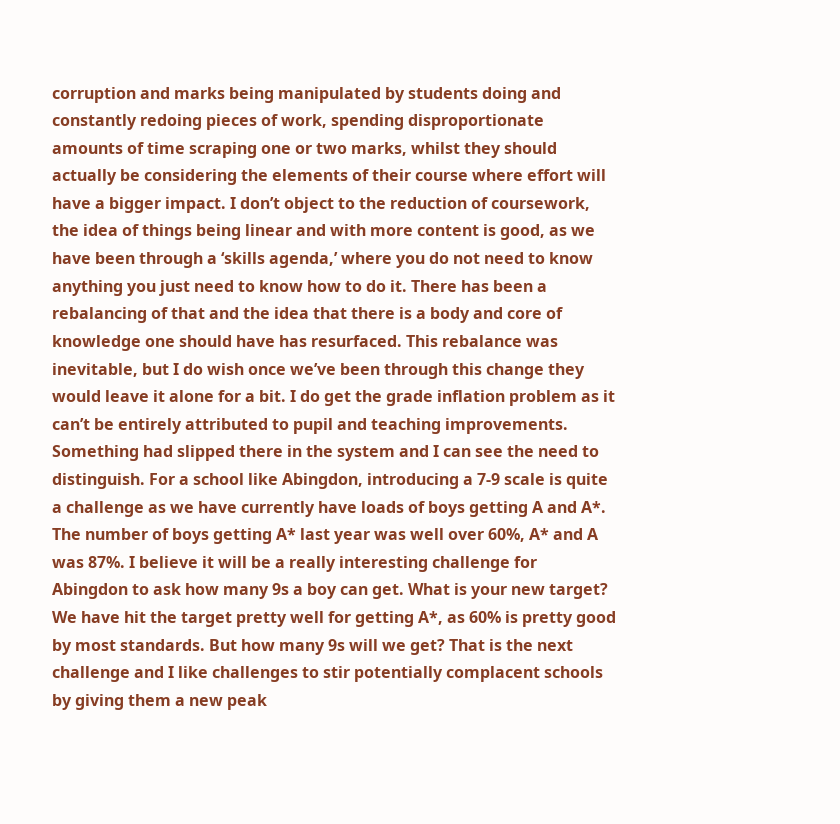corruption and marks being manipulated by students doing and constantly redoing pieces of work, spending disproportionate amounts of time scraping one or two marks, whilst they should actually be considering the elements of their course where effort will have a bigger impact. I don’t object to the reduction of coursework, the idea of things being linear and with more content is good, as we have been through a ‘skills agenda,’ where you do not need to know anything you just need to know how to do it. There has been a rebalancing of that and the idea that there is a body and core of knowledge one should have has resurfaced. This rebalance was inevitable, but I do wish once we’ve been through this change they would leave it alone for a bit. I do get the grade inflation problem as it can’t be entirely attributed to pupil and teaching improvements. Something had slipped there in the system and I can see the need to distinguish. For a school like Abingdon, introducing a 7-9 scale is quite a challenge as we have currently have loads of boys getting A and A*. The number of boys getting A* last year was well over 60%, A* and A was 87%. I believe it will be a really interesting challenge for Abingdon to ask how many 9s a boy can get. What is your new target? We have hit the target pretty well for getting A*, as 60% is pretty good by most standards. But how many 9s will we get? That is the next challenge and I like challenges to stir potentially complacent schools by giving them a new peak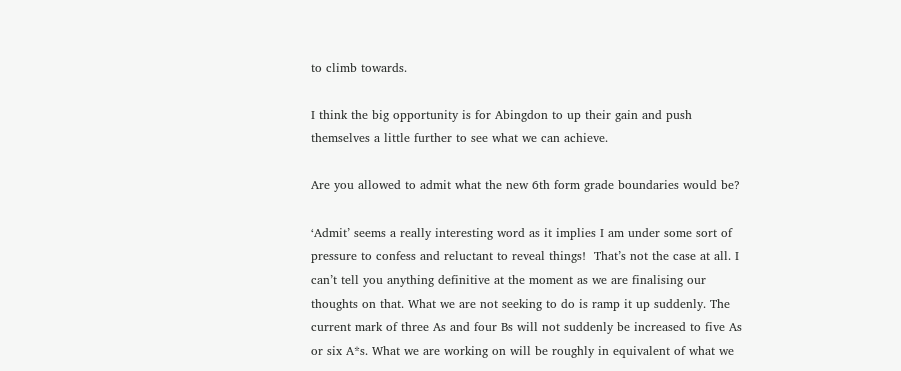to climb towards.

I think the big opportunity is for Abingdon to up their gain and push themselves a little further to see what we can achieve.

Are you allowed to admit what the new 6th form grade boundaries would be?

‘Admit’ seems a really interesting word as it implies I am under some sort of pressure to confess and reluctant to reveal things!  That’s not the case at all. I can’t tell you anything definitive at the moment as we are finalising our thoughts on that. What we are not seeking to do is ramp it up suddenly. The current mark of three As and four Bs will not suddenly be increased to five As or six A*s. What we are working on will be roughly in equivalent of what we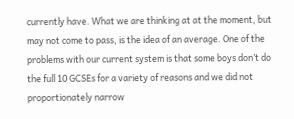currently have. What we are thinking at at the moment, but may not come to pass, is the idea of an average. One of the problems with our current system is that some boys don’t do the full 10 GCSEs for a variety of reasons and we did not proportionately narrow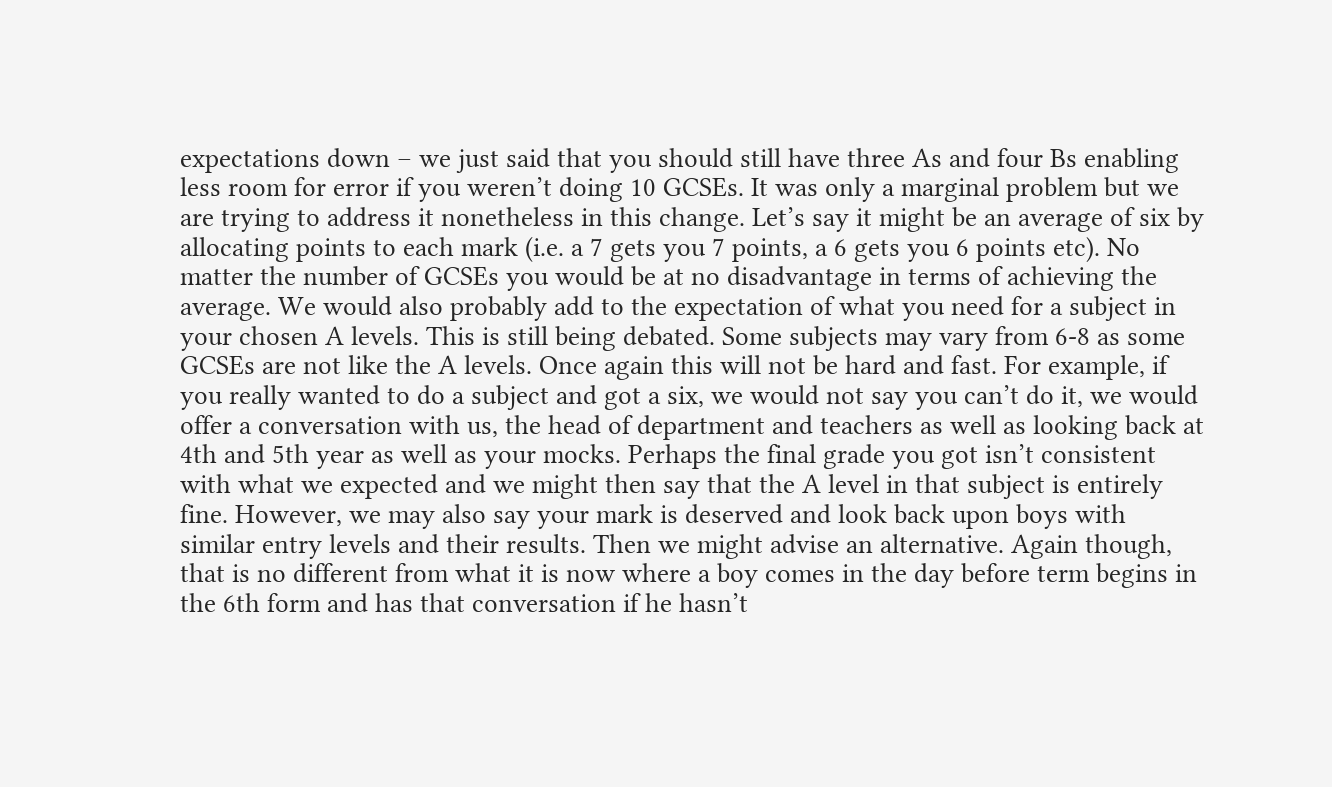expectations down – we just said that you should still have three As and four Bs enabling less room for error if you weren’t doing 10 GCSEs. It was only a marginal problem but we are trying to address it nonetheless in this change. Let’s say it might be an average of six by allocating points to each mark (i.e. a 7 gets you 7 points, a 6 gets you 6 points etc). No matter the number of GCSEs you would be at no disadvantage in terms of achieving the average. We would also probably add to the expectation of what you need for a subject in your chosen A levels. This is still being debated. Some subjects may vary from 6-8 as some GCSEs are not like the A levels. Once again this will not be hard and fast. For example, if you really wanted to do a subject and got a six, we would not say you can’t do it, we would offer a conversation with us, the head of department and teachers as well as looking back at 4th and 5th year as well as your mocks. Perhaps the final grade you got isn’t consistent with what we expected and we might then say that the A level in that subject is entirely fine. However, we may also say your mark is deserved and look back upon boys with similar entry levels and their results. Then we might advise an alternative. Again though, that is no different from what it is now where a boy comes in the day before term begins in the 6th form and has that conversation if he hasn’t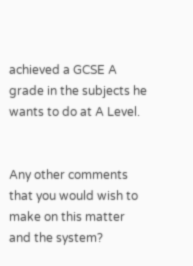achieved a GCSE A grade in the subjects he wants to do at A Level.


Any other comments that you would wish to make on this matter and the system?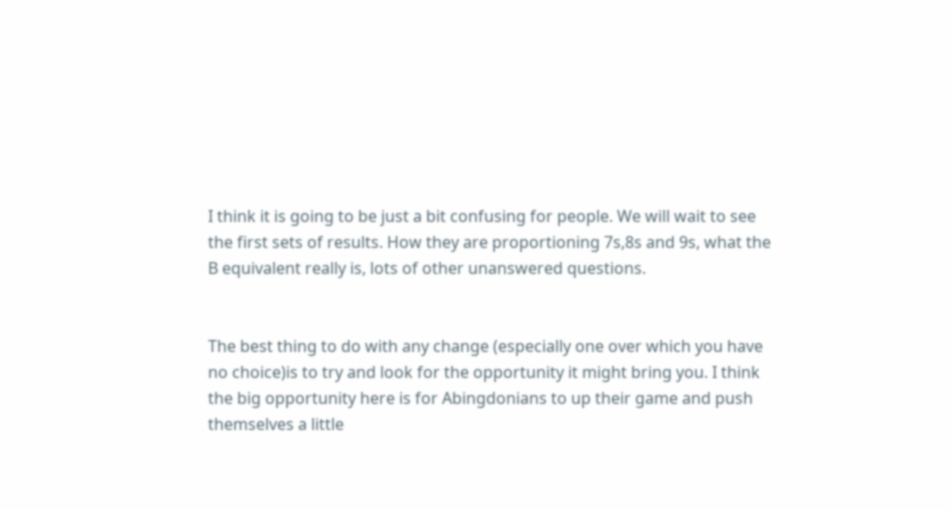I think it is going to be just a bit confusing for people. We will wait to see the first sets of results. How they are proportioning 7s,8s and 9s, what the B equivalent really is, lots of other unanswered questions.


The best thing to do with any change (especially one over which you have no choice)is to try and look for the opportunity it might bring you. I think the big opportunity here is for Abingdonians to up their game and push themselves a little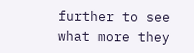further to see what more they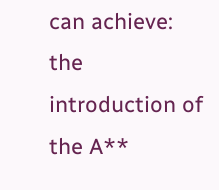can achieve: the introduction of the A**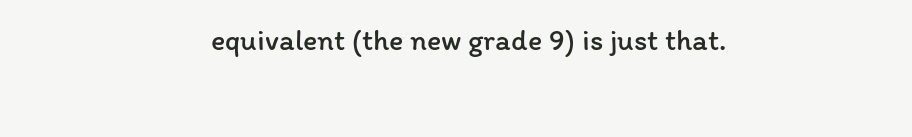equivalent (the new grade 9) is just that.